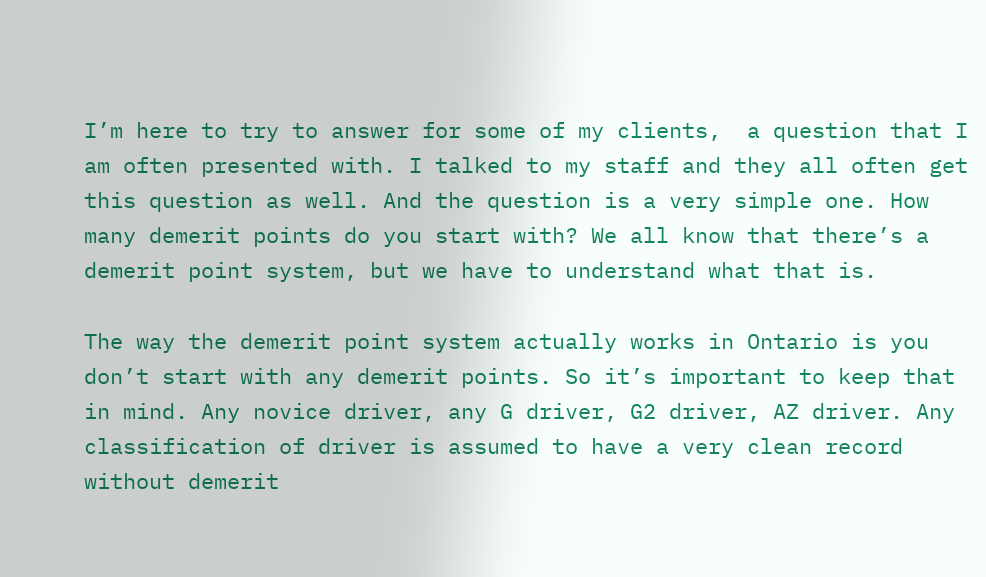I’m here to try to answer for some of my clients,  a question that I am often presented with. I talked to my staff and they all often get this question as well. And the question is a very simple one. How many demerit points do you start with? We all know that there’s a demerit point system, but we have to understand what that is.

The way the demerit point system actually works in Ontario is you don’t start with any demerit points. So it’s important to keep that in mind. Any novice driver, any G driver, G2 driver, AZ driver. Any classification of driver is assumed to have a very clean record without demerit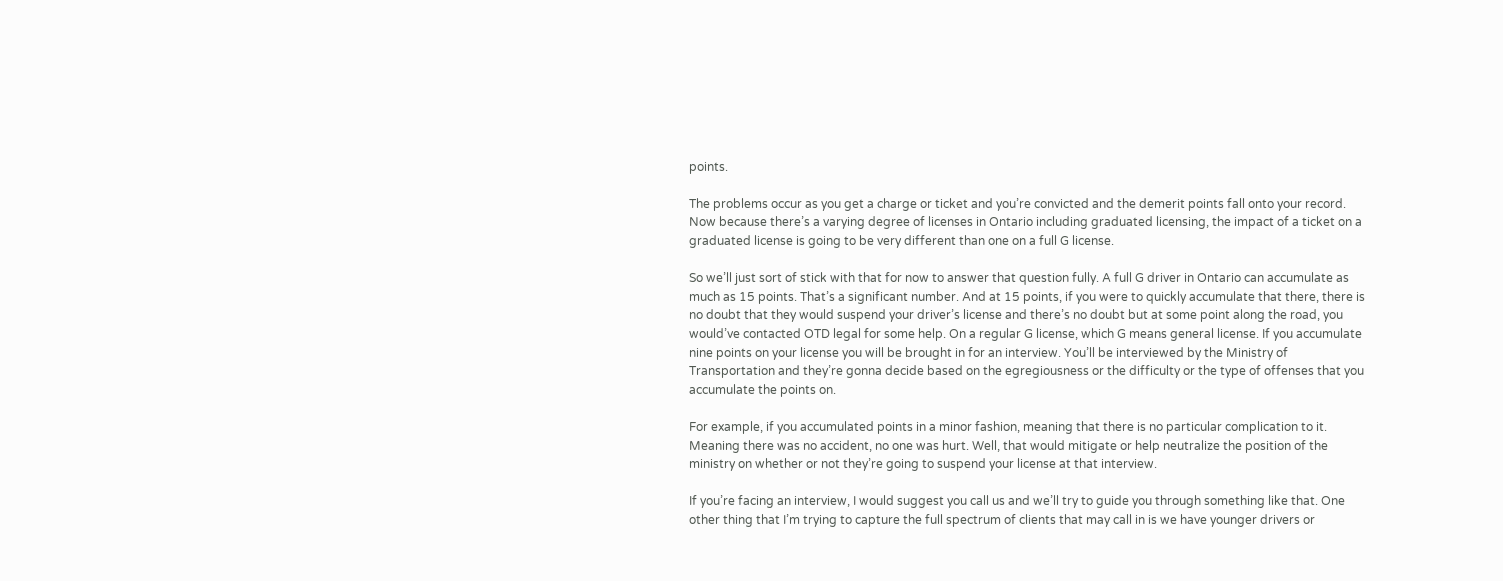points.

The problems occur as you get a charge or ticket and you’re convicted and the demerit points fall onto your record. Now because there’s a varying degree of licenses in Ontario including graduated licensing, the impact of a ticket on a graduated license is going to be very different than one on a full G license.

So we’ll just sort of stick with that for now to answer that question fully. A full G driver in Ontario can accumulate as much as 15 points. That’s a significant number. And at 15 points, if you were to quickly accumulate that there, there is no doubt that they would suspend your driver’s license and there’s no doubt but at some point along the road, you would’ve contacted OTD legal for some help. On a regular G license, which G means general license. If you accumulate nine points on your license you will be brought in for an interview. You’ll be interviewed by the Ministry of Transportation and they’re gonna decide based on the egregiousness or the difficulty or the type of offenses that you accumulate the points on.

For example, if you accumulated points in a minor fashion, meaning that there is no particular complication to it. Meaning there was no accident, no one was hurt. Well, that would mitigate or help neutralize the position of the ministry on whether or not they’re going to suspend your license at that interview.

If you’re facing an interview, I would suggest you call us and we’ll try to guide you through something like that. One other thing that I’m trying to capture the full spectrum of clients that may call in is we have younger drivers or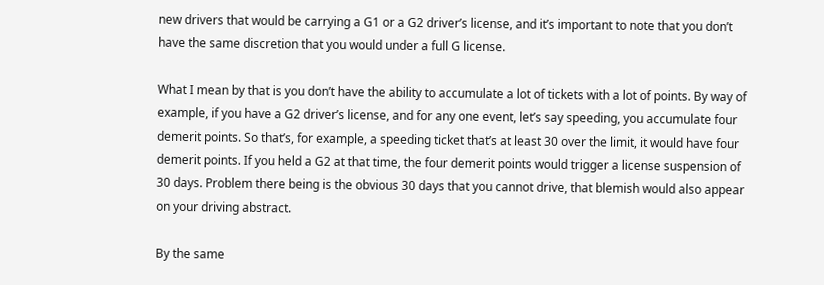new drivers that would be carrying a G1 or a G2 driver’s license, and it’s important to note that you don’t have the same discretion that you would under a full G license.

What I mean by that is you don’t have the ability to accumulate a lot of tickets with a lot of points. By way of example, if you have a G2 driver’s license, and for any one event, let’s say speeding, you accumulate four demerit points. So that’s, for example, a speeding ticket that’s at least 30 over the limit, it would have four demerit points. If you held a G2 at that time, the four demerit points would trigger a license suspension of 30 days. Problem there being is the obvious 30 days that you cannot drive, that blemish would also appear on your driving abstract.

By the same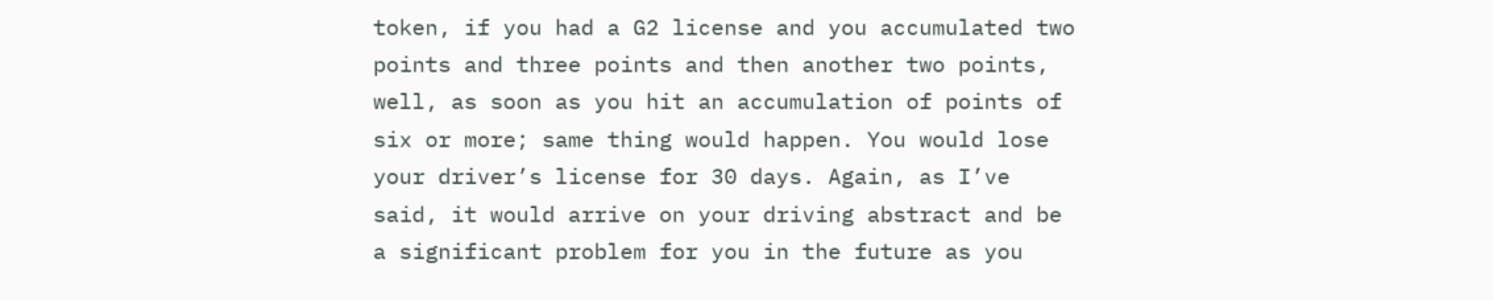token, if you had a G2 license and you accumulated two points and three points and then another two points, well, as soon as you hit an accumulation of points of six or more; same thing would happen. You would lose your driver’s license for 30 days. Again, as I’ve said, it would arrive on your driving abstract and be a significant problem for you in the future as you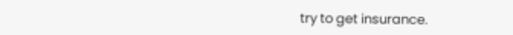try to get insurance.